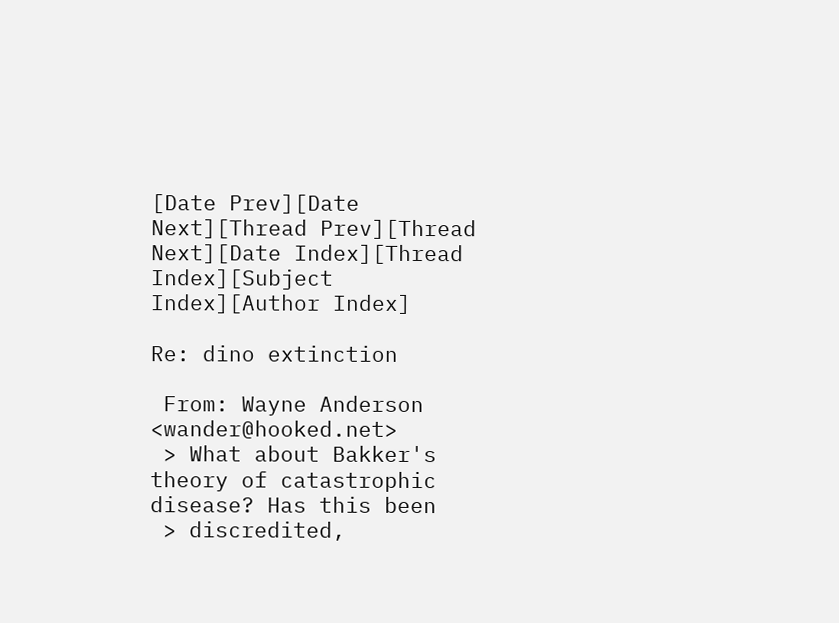[Date Prev][Date Next][Thread Prev][Thread Next][Date Index][Thread Index][Subject Index][Author Index]

Re: dino extinction

 From: Wayne Anderson <wander@hooked.net>
 > What about Bakker's theory of catastrophic disease? Has this been
 > discredited,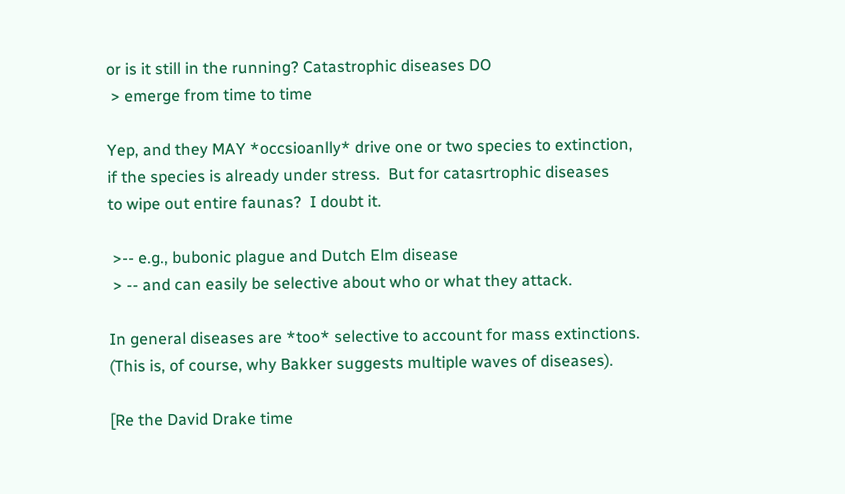or is it still in the running? Catastrophic diseases DO
 > emerge from time to time

Yep, and they MAY *occsioanlly* drive one or two species to extinction,
if the species is already under stress.  But for catasrtrophic diseases
to wipe out entire faunas?  I doubt it.

 >-- e.g., bubonic plague and Dutch Elm disease
 > -- and can easily be selective about who or what they attack.

In general diseases are *too* selective to account for mass extinctions.
(This is, of course, why Bakker suggests multiple waves of diseases).

[Re the David Drake time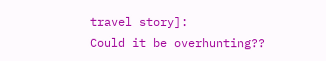travel story]:
Could it be overhunting??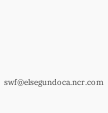swf@elsegundoca.ncr.com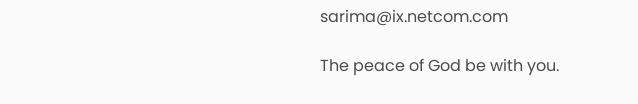sarima@ix.netcom.com

The peace of God be with you.